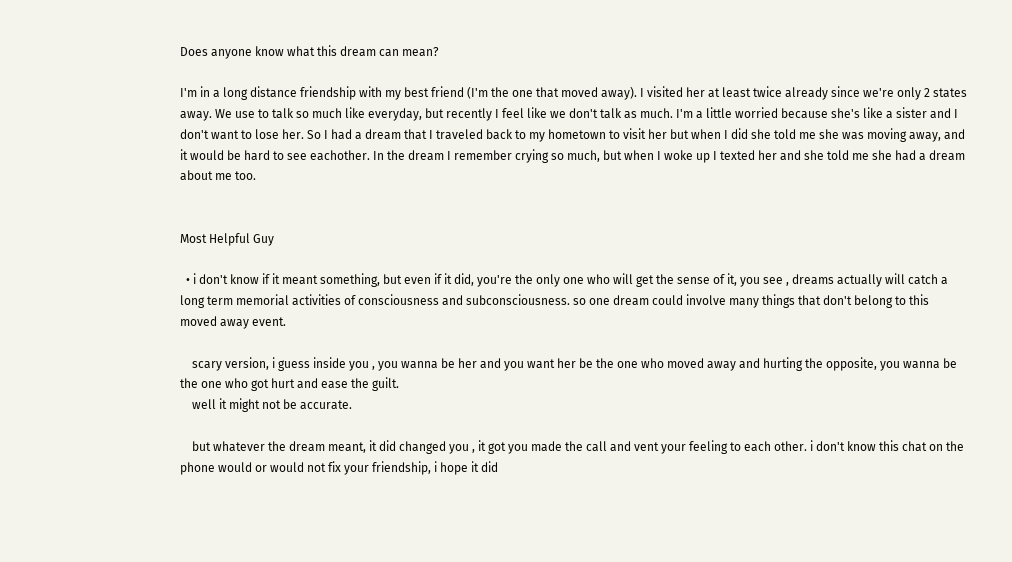Does anyone know what this dream can mean?

I'm in a long distance friendship with my best friend (I'm the one that moved away). I visited her at least twice already since we're only 2 states away. We use to talk so much like everyday, but recently I feel like we don't talk as much. I'm a little worried because she's like a sister and I don't want to lose her. So I had a dream that I traveled back to my hometown to visit her but when I did she told me she was moving away, and it would be hard to see eachother. In the dream I remember crying so much, but when I woke up I texted her and she told me she had a dream about me too.


Most Helpful Guy

  • i don't know if it meant something, but even if it did, you're the only one who will get the sense of it, you see , dreams actually will catch a long term memorial activities of consciousness and subconsciousness. so one dream could involve many things that don't belong to this moved away event.

    scary version, i guess inside you , you wanna be her and you want her be the one who moved away and hurting the opposite, you wanna be the one who got hurt and ease the guilt.
    well it might not be accurate.

    but whatever the dream meant, it did changed you , it got you made the call and vent your feeling to each other. i don't know this chat on the phone would or would not fix your friendship, i hope it did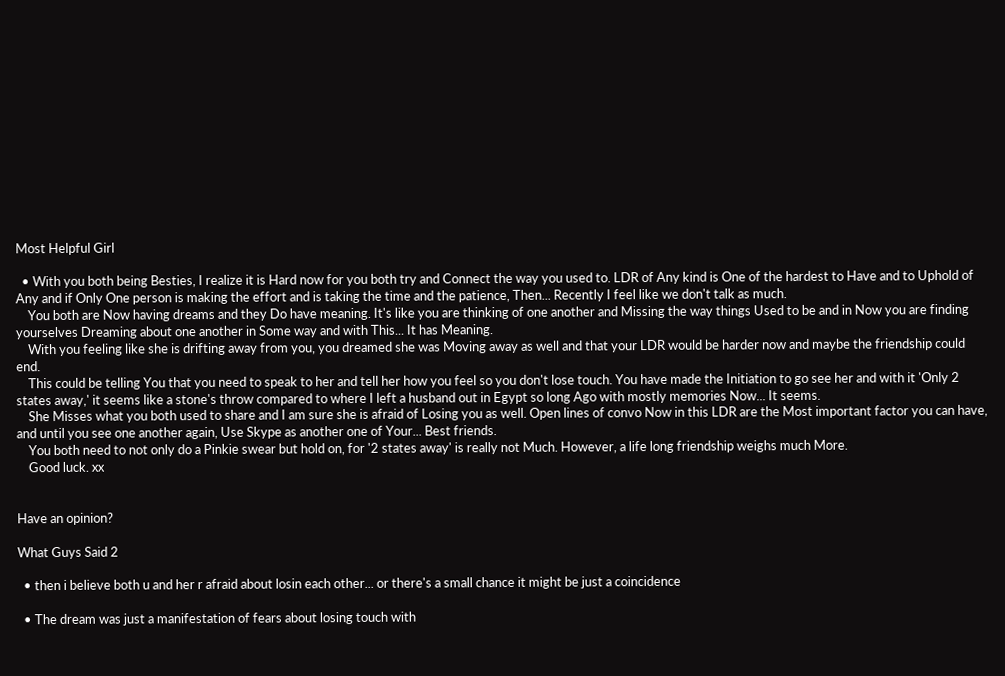Most Helpful Girl

  • With you both being Besties, I realize it is Hard now for you both try and Connect the way you used to. LDR of Any kind is One of the hardest to Have and to Uphold of Any and if Only One person is making the effort and is taking the time and the patience, Then... Recently I feel like we don't talk as much.
    You both are Now having dreams and they Do have meaning. It's like you are thinking of one another and Missing the way things Used to be and in Now you are finding yourselves Dreaming about one another in Some way and with This... It has Meaning.
    With you feeling like she is drifting away from you, you dreamed she was Moving away as well and that your LDR would be harder now and maybe the friendship could end.
    This could be telling You that you need to speak to her and tell her how you feel so you don't lose touch. You have made the Initiation to go see her and with it 'Only 2 states away,' it seems like a stone's throw compared to where I left a husband out in Egypt so long Ago with mostly memories Now... It seems.
    She Misses what you both used to share and I am sure she is afraid of Losing you as well. Open lines of convo Now in this LDR are the Most important factor you can have, and until you see one another again, Use Skype as another one of Your... Best friends.
    You both need to not only do a Pinkie swear but hold on, for '2 states away' is really not Much. However, a life long friendship weighs much More.
    Good luck. xx


Have an opinion?

What Guys Said 2

  • then i believe both u and her r afraid about losin each other... or there's a small chance it might be just a coincidence

  • The dream was just a manifestation of fears about losing touch with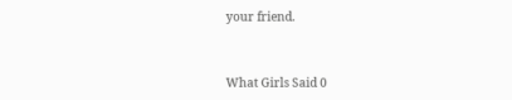your friend.


What Girls Said 0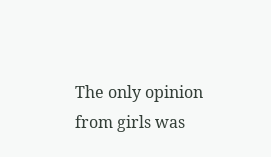The only opinion from girls was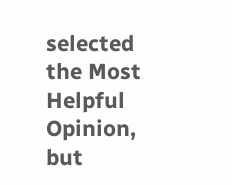selected the Most Helpful Opinion, but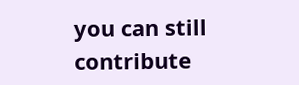you can still contribute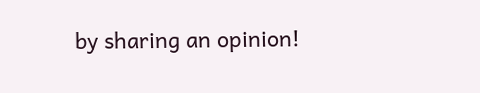by sharing an opinion!